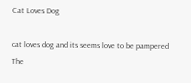Cat Loves Dog

cat loves dog and its seems love to be pampered
The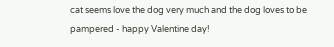cat seems love the dog very much and the dog loves to be pampered - happy Valentine day!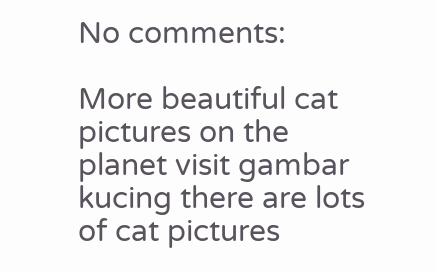No comments:

More beautiful cat pictures on the planet visit gambar kucing there are lots of cat pictures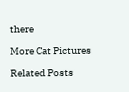there

More Cat Pictures

Related Posts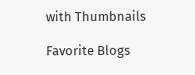with Thumbnails

Favorite Blogs